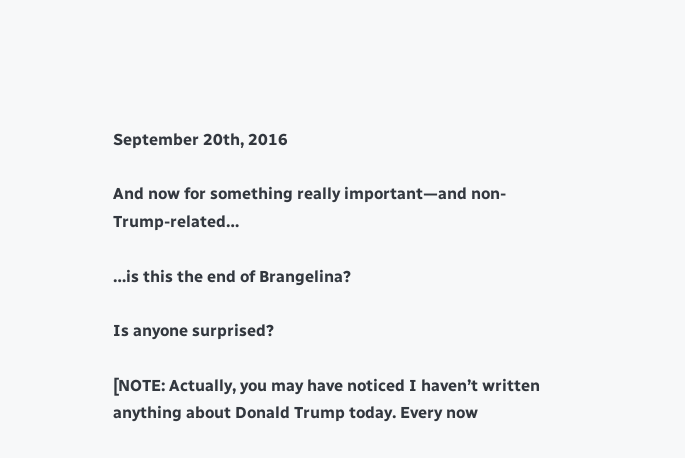September 20th, 2016

And now for something really important—and non-Trump-related…

…is this the end of Brangelina?

Is anyone surprised?

[NOTE: Actually, you may have noticed I haven’t written anything about Donald Trump today. Every now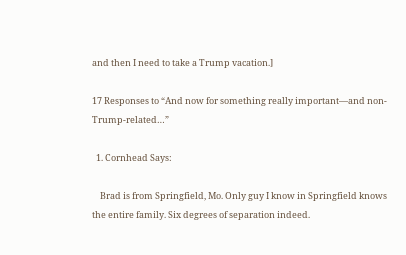and then I need to take a Trump vacation.]

17 Responses to “And now for something really important—and non-Trump-related…”

  1. Cornhead Says:

    Brad is from Springfield, Mo. Only guy I know in Springfield knows the entire family. Six degrees of separation indeed.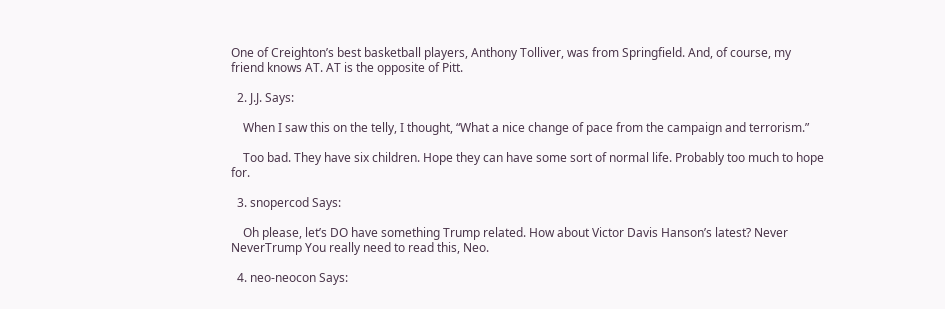One of Creighton’s best basketball players, Anthony Tolliver, was from Springfield. And, of course, my friend knows AT. AT is the opposite of Pitt.

  2. J.J. Says:

    When I saw this on the telly, I thought, “What a nice change of pace from the campaign and terrorism.”

    Too bad. They have six children. Hope they can have some sort of normal life. Probably too much to hope for.

  3. snopercod Says:

    Oh please, let’s DO have something Trump related. How about Victor Davis Hanson’s latest? Never NeverTrump You really need to read this, Neo.

  4. neo-neocon Says: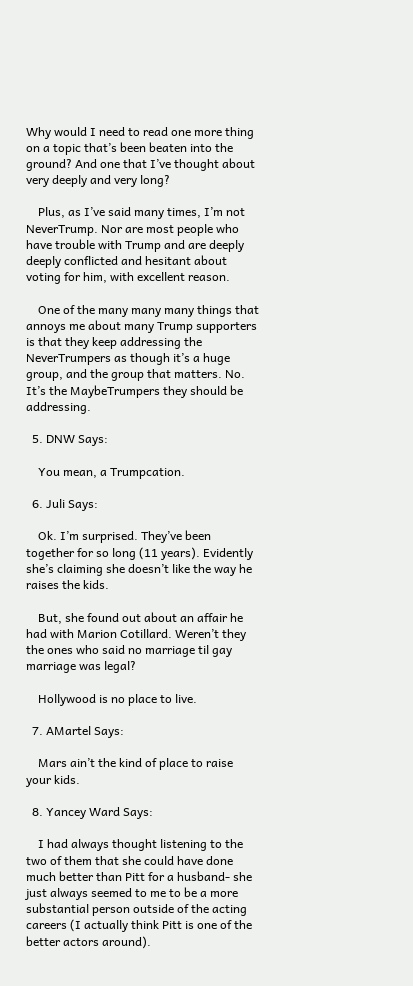Why would I need to read one more thing on a topic that’s been beaten into the ground? And one that I’ve thought about very deeply and very long?

    Plus, as I’ve said many times, I’m not NeverTrump. Nor are most people who have trouble with Trump and are deeply deeply conflicted and hesitant about voting for him, with excellent reason.

    One of the many many many things that annoys me about many Trump supporters is that they keep addressing the NeverTrumpers as though it’s a huge group, and the group that matters. No. It’s the MaybeTrumpers they should be addressing.

  5. DNW Says:

    You mean, a Trumpcation.

  6. Juli Says:

    Ok. I’m surprised. They’ve been together for so long (11 years). Evidently she’s claiming she doesn’t like the way he raises the kids.

    But, she found out about an affair he had with Marion Cotillard. Weren’t they the ones who said no marriage til gay marriage was legal?

    Hollywood is no place to live.

  7. AMartel Says:

    Mars ain’t the kind of place to raise your kids.

  8. Yancey Ward Says:

    I had always thought listening to the two of them that she could have done much better than Pitt for a husband- she just always seemed to me to be a more substantial person outside of the acting careers (I actually think Pitt is one of the better actors around).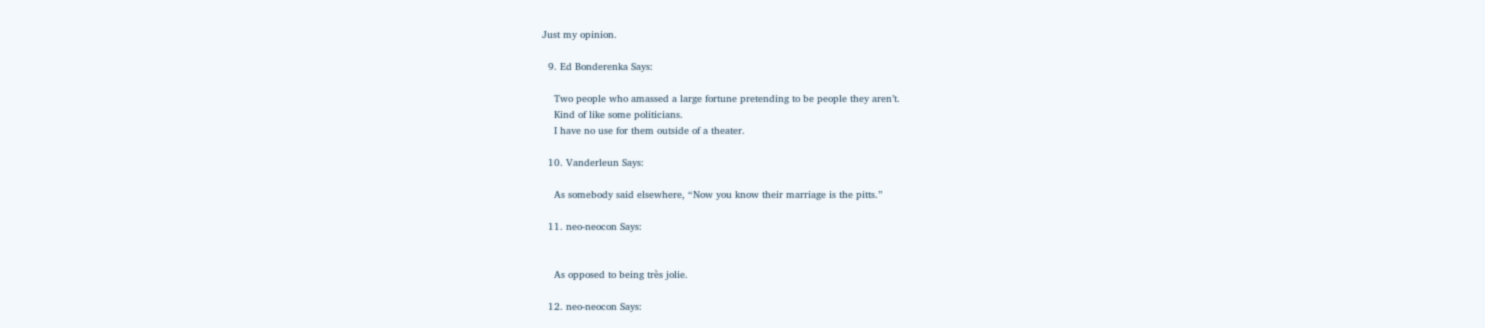Just my opinion.

  9. Ed Bonderenka Says:

    Two people who amassed a large fortune pretending to be people they aren’t.
    Kind of like some politicians.
    I have no use for them outside of a theater.

  10. Vanderleun Says:

    As somebody said elsewhere, “Now you know their marriage is the pitts.”

  11. neo-neocon Says:


    As opposed to being très jolie.

  12. neo-neocon Says: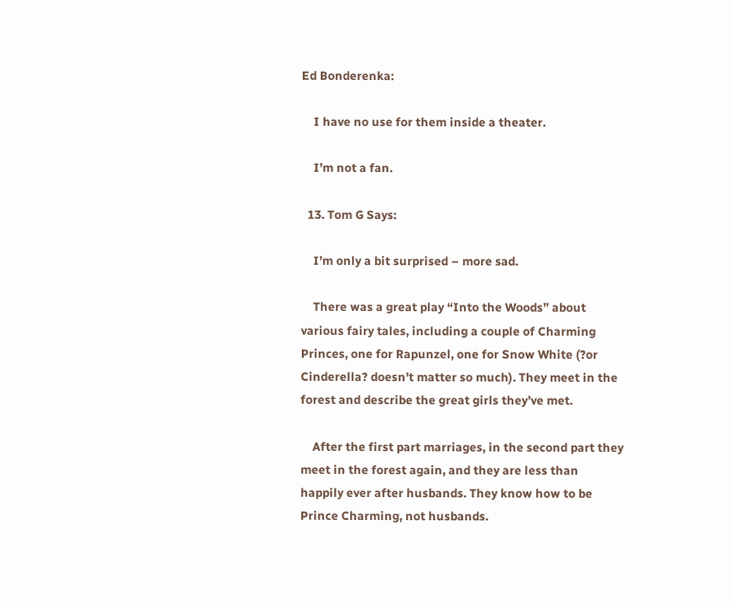Ed Bonderenka:

    I have no use for them inside a theater.

    I’m not a fan.

  13. Tom G Says:

    I’m only a bit surprised – more sad.

    There was a great play “Into the Woods” about various fairy tales, including a couple of Charming Princes, one for Rapunzel, one for Snow White (?or Cinderella? doesn’t matter so much). They meet in the forest and describe the great girls they’ve met.

    After the first part marriages, in the second part they meet in the forest again, and they are less than happily ever after husbands. They know how to be Prince Charming, not husbands.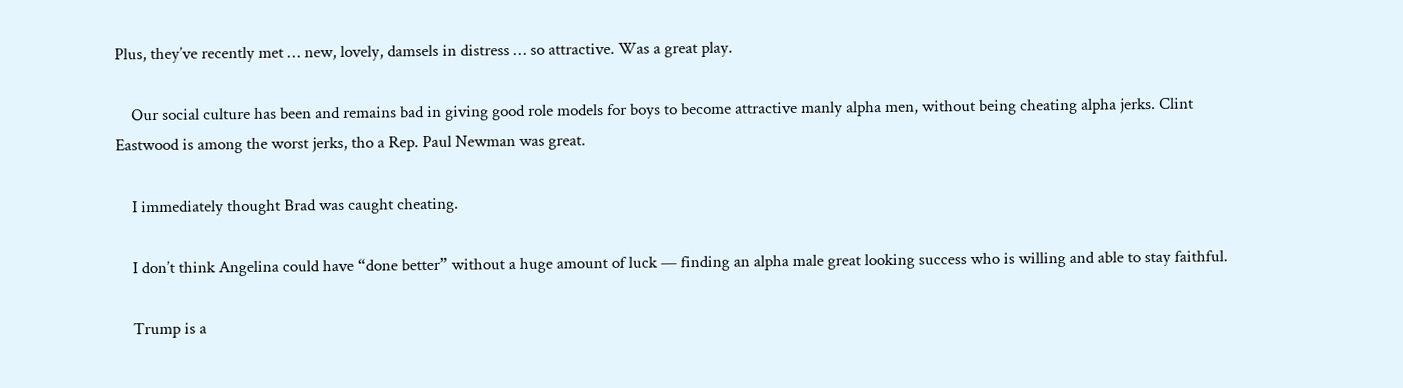Plus, they’ve recently met … new, lovely, damsels in distress … so attractive. Was a great play.

    Our social culture has been and remains bad in giving good role models for boys to become attractive manly alpha men, without being cheating alpha jerks. Clint Eastwood is among the worst jerks, tho a Rep. Paul Newman was great.

    I immediately thought Brad was caught cheating.

    I don’t think Angelina could have “done better” without a huge amount of luck — finding an alpha male great looking success who is willing and able to stay faithful.

    Trump is a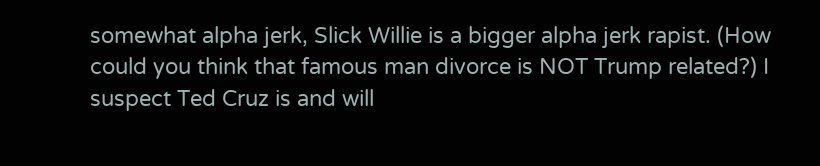somewhat alpha jerk, Slick Willie is a bigger alpha jerk rapist. (How could you think that famous man divorce is NOT Trump related?) I suspect Ted Cruz is and will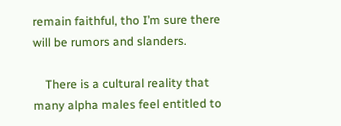remain faithful, tho I’m sure there will be rumors and slanders.

    There is a cultural reality that many alpha males feel entitled to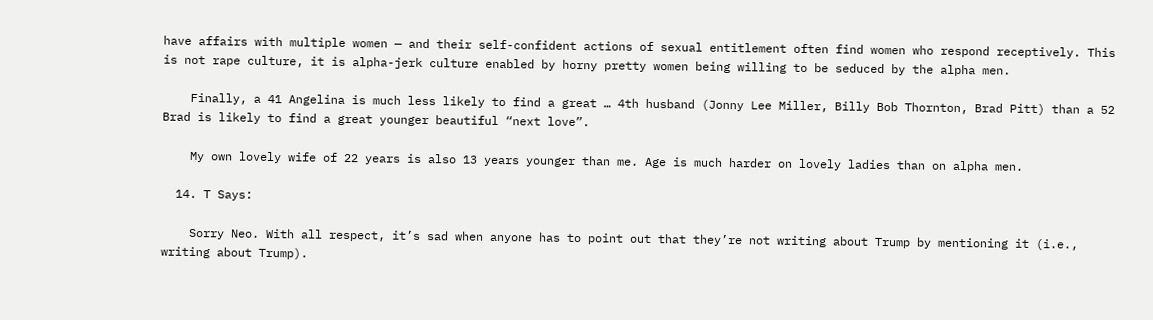have affairs with multiple women — and their self-confident actions of sexual entitlement often find women who respond receptively. This is not rape culture, it is alpha-jerk culture enabled by horny pretty women being willing to be seduced by the alpha men.

    Finally, a 41 Angelina is much less likely to find a great … 4th husband (Jonny Lee Miller, Billy Bob Thornton, Brad Pitt) than a 52 Brad is likely to find a great younger beautiful “next love”.

    My own lovely wife of 22 years is also 13 years younger than me. Age is much harder on lovely ladies than on alpha men.

  14. T Says:

    Sorry Neo. With all respect, it’s sad when anyone has to point out that they’re not writing about Trump by mentioning it (i.e., writing about Trump).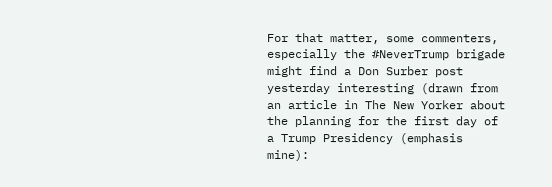For that matter, some commenters, especially the #NeverTrump brigade might find a Don Surber post yesterday interesting (drawn from an article in The New Yorker about the planning for the first day of a Trump Presidency (emphasis mine):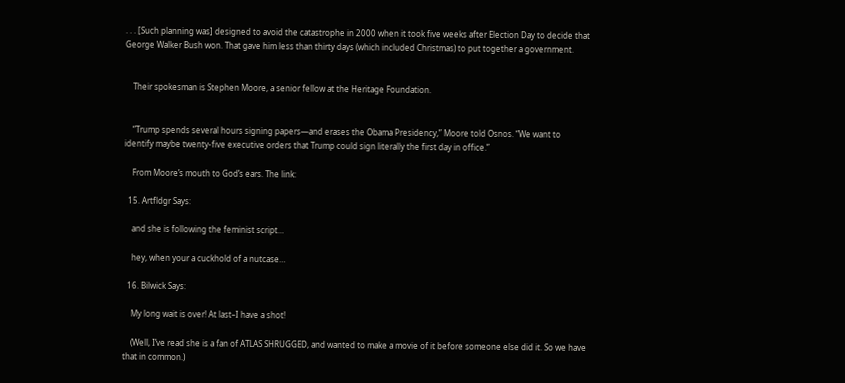. . . [Such planning was] designed to avoid the catastrophe in 2000 when it took five weeks after Election Day to decide that George Walker Bush won. That gave him less than thirty days (which included Christmas) to put together a government.


    Their spokesman is Stephen Moore, a senior fellow at the Heritage Foundation.


    “Trump spends several hours signing papers—and erases the Obama Presidency,” Moore told Osnos. “We want to identify maybe twenty-five executive orders that Trump could sign literally the first day in office.”

    From Moore’s mouth to God’s ears. The link:

  15. Artfldgr Says:

    and she is following the feminist script…

    hey, when your a cuckhold of a nutcase…

  16. Bilwick Says:

    My long wait is over! At last–I have a shot!

    (Well, I’ve read she is a fan of ATLAS SHRUGGED, and wanted to make a movie of it before someone else did it. So we have that in common.)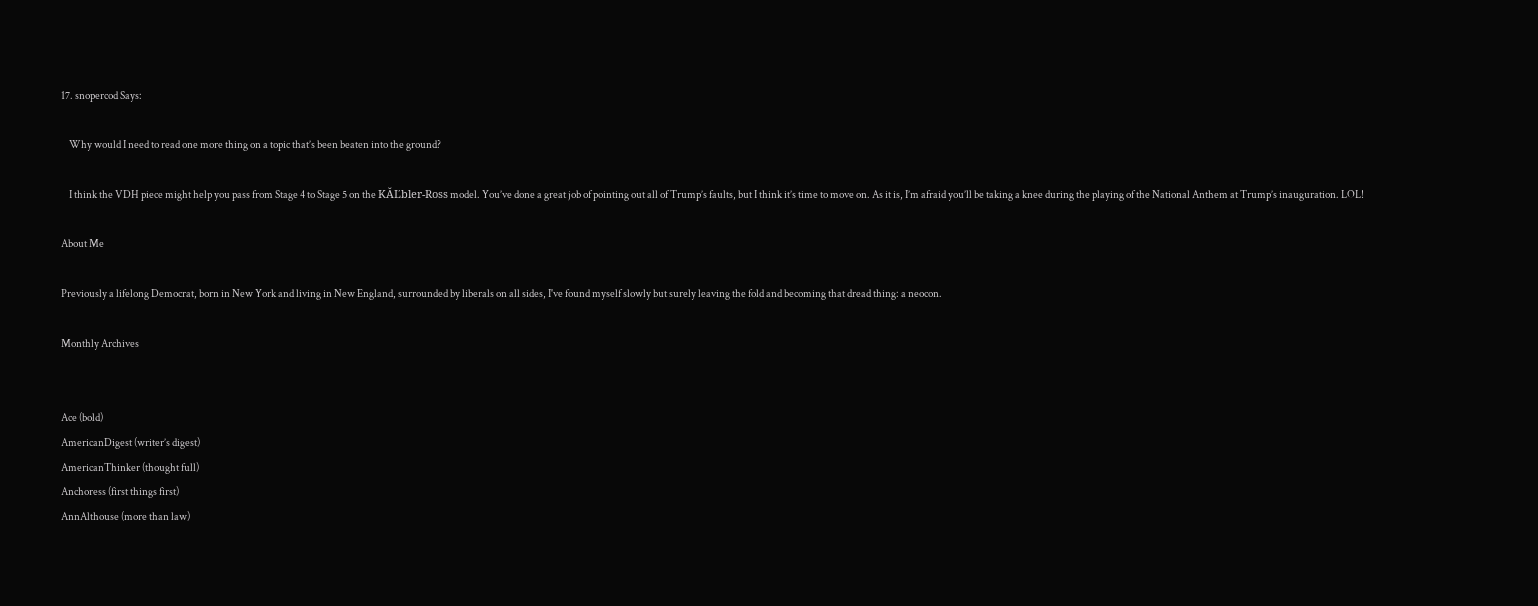17. snopercod Says:

    Why would I need to read one more thing on a topic that’s been beaten into the ground?

    I think the VDH piece might help you pass from Stage 4 to Stage 5 on the KĂĽbler-Ross model. You’ve done a great job of pointing out all of Trump’s faults, but I think it’s time to move on. As it is, I’m afraid you’ll be taking a knee during the playing of the National Anthem at Trump’s inauguration. LOL!

About Me

Previously a lifelong Democrat, born in New York and living in New England, surrounded by liberals on all sides, I've found myself slowly but surely leaving the fold and becoming that dread thing: a neocon.

Monthly Archives


Ace (bold)
AmericanDigest (writer’s digest)
AmericanThinker (thought full)
Anchoress (first things first)
AnnAlthouse (more than law)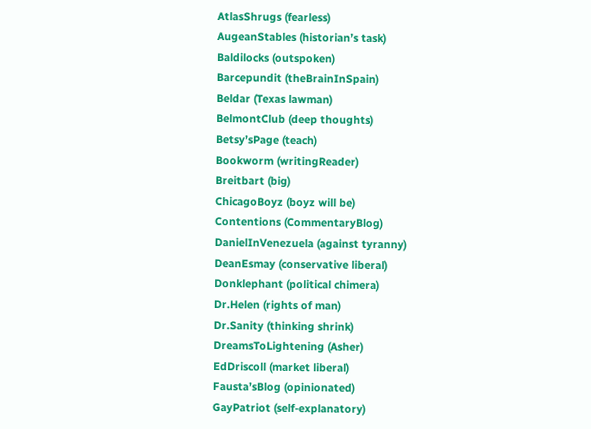AtlasShrugs (fearless)
AugeanStables (historian’s task)
Baldilocks (outspoken)
Barcepundit (theBrainInSpain)
Beldar (Texas lawman)
BelmontClub (deep thoughts)
Betsy’sPage (teach)
Bookworm (writingReader)
Breitbart (big)
ChicagoBoyz (boyz will be)
Contentions (CommentaryBlog)
DanielInVenezuela (against tyranny)
DeanEsmay (conservative liberal)
Donklephant (political chimera)
Dr.Helen (rights of man)
Dr.Sanity (thinking shrink)
DreamsToLightening (Asher)
EdDriscoll (market liberal)
Fausta’sBlog (opinionated)
GayPatriot (self-explanatory)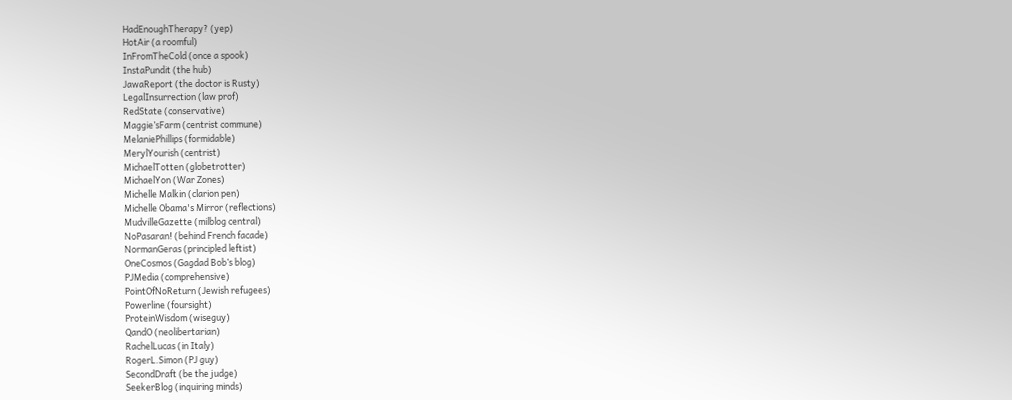HadEnoughTherapy? (yep)
HotAir (a roomful)
InFromTheCold (once a spook)
InstaPundit (the hub)
JawaReport (the doctor is Rusty)
LegalInsurrection (law prof)
RedState (conservative)
Maggie’sFarm (centrist commune)
MelaniePhillips (formidable)
MerylYourish (centrist)
MichaelTotten (globetrotter)
MichaelYon (War Zones)
Michelle Malkin (clarion pen)
Michelle Obama's Mirror (reflections)
MudvilleGazette (milblog central)
NoPasaran! (behind French facade)
NormanGeras (principled leftist)
OneCosmos (Gagdad Bob’s blog)
PJMedia (comprehensive)
PointOfNoReturn (Jewish refugees)
Powerline (foursight)
ProteinWisdom (wiseguy)
QandO (neolibertarian)
RachelLucas (in Italy)
RogerL.Simon (PJ guy)
SecondDraft (be the judge)
SeekerBlog (inquiring minds)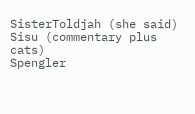SisterToldjah (she said)
Sisu (commentary plus cats)
Spengler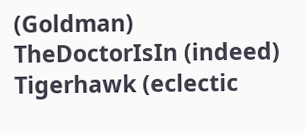(Goldman)
TheDoctorIsIn (indeed)
Tigerhawk (eclectic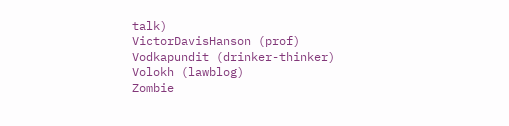talk)
VictorDavisHanson (prof)
Vodkapundit (drinker-thinker)
Volokh (lawblog)
Zombie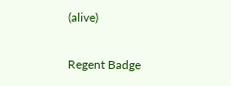(alive)

Regent Badge